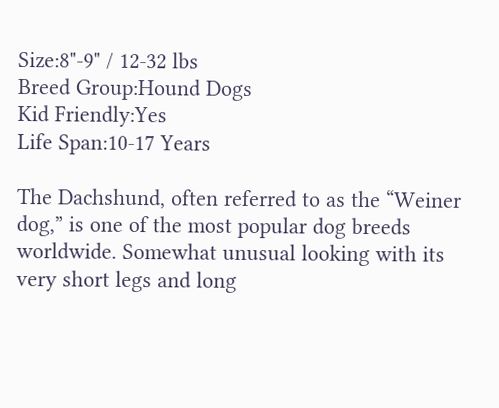Size:8"-9" / 12-32 lbs
Breed Group:Hound Dogs
Kid Friendly:Yes
Life Span:10-17 Years

The Dachshund, often referred to as the “Weiner dog,” is one of the most popular dog breeds worldwide. Somewhat unusual looking with its very short legs and long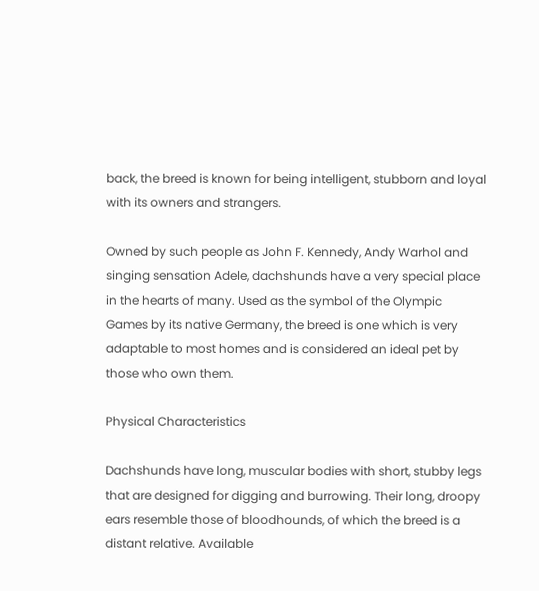back, the breed is known for being intelligent, stubborn and loyal with its owners and strangers.

Owned by such people as John F. Kennedy, Andy Warhol and singing sensation Adele, dachshunds have a very special place in the hearts of many. Used as the symbol of the Olympic Games by its native Germany, the breed is one which is very adaptable to most homes and is considered an ideal pet by those who own them.

Physical Characteristics

Dachshunds have long, muscular bodies with short, stubby legs that are designed for digging and burrowing. Their long, droopy ears resemble those of bloodhounds, of which the breed is a distant relative. Available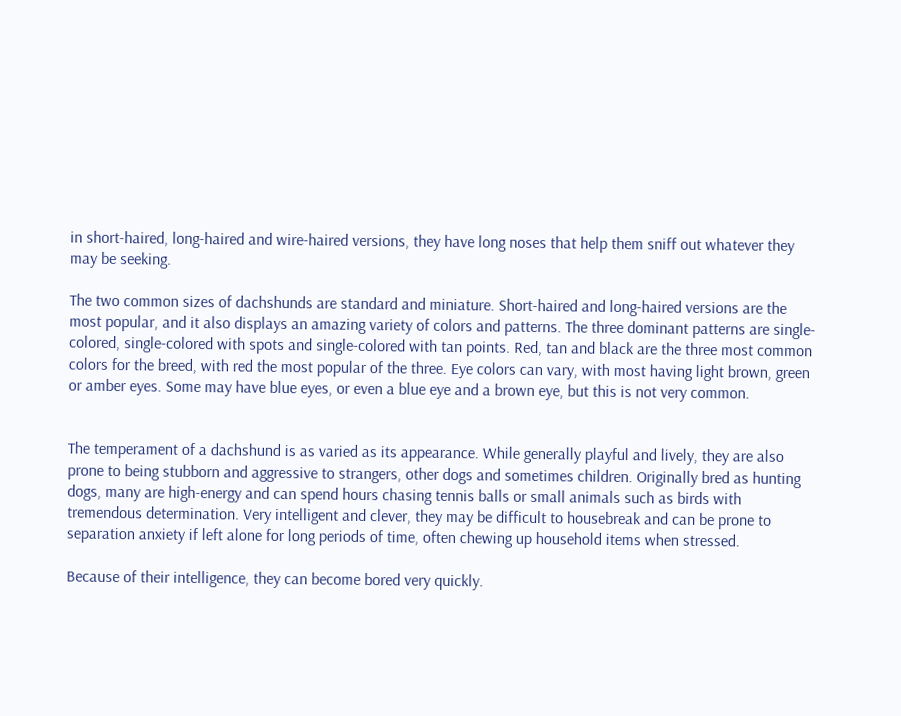in short-haired, long-haired and wire-haired versions, they have long noses that help them sniff out whatever they may be seeking.

The two common sizes of dachshunds are standard and miniature. Short-haired and long-haired versions are the most popular, and it also displays an amazing variety of colors and patterns. The three dominant patterns are single-colored, single-colored with spots and single-colored with tan points. Red, tan and black are the three most common colors for the breed, with red the most popular of the three. Eye colors can vary, with most having light brown, green or amber eyes. Some may have blue eyes, or even a blue eye and a brown eye, but this is not very common.


The temperament of a dachshund is as varied as its appearance. While generally playful and lively, they are also prone to being stubborn and aggressive to strangers, other dogs and sometimes children. Originally bred as hunting dogs, many are high-energy and can spend hours chasing tennis balls or small animals such as birds with tremendous determination. Very intelligent and clever, they may be difficult to housebreak and can be prone to separation anxiety if left alone for long periods of time, often chewing up household items when stressed.

Because of their intelligence, they can become bored very quickly.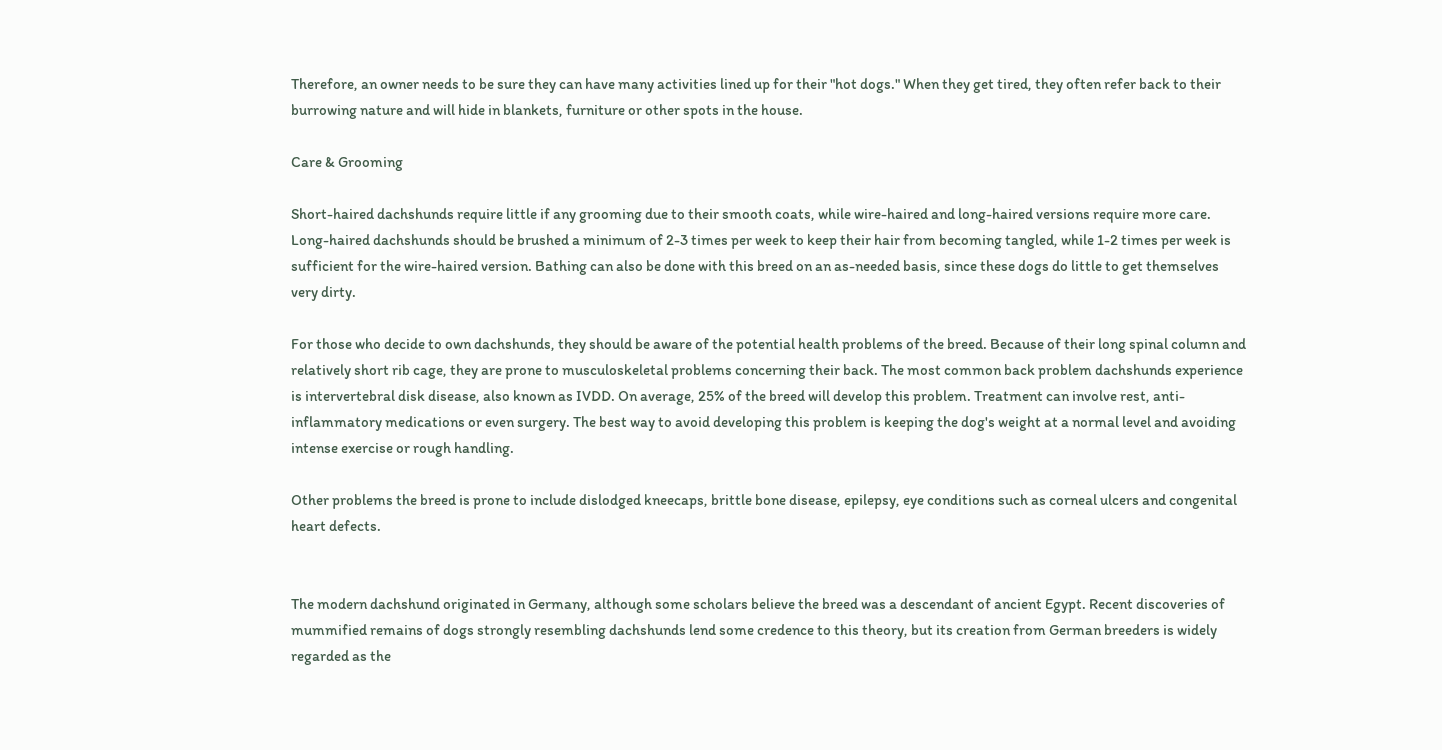Therefore, an owner needs to be sure they can have many activities lined up for their "hot dogs." When they get tired, they often refer back to their burrowing nature and will hide in blankets, furniture or other spots in the house.

Care & Grooming

Short-haired dachshunds require little if any grooming due to their smooth coats, while wire-haired and long-haired versions require more care. Long-haired dachshunds should be brushed a minimum of 2-3 times per week to keep their hair from becoming tangled, while 1-2 times per week is sufficient for the wire-haired version. Bathing can also be done with this breed on an as-needed basis, since these dogs do little to get themselves very dirty.

For those who decide to own dachshunds, they should be aware of the potential health problems of the breed. Because of their long spinal column and relatively short rib cage, they are prone to musculoskeletal problems concerning their back. The most common back problem dachshunds experience is intervertebral disk disease, also known as IVDD. On average, 25% of the breed will develop this problem. Treatment can involve rest, anti-inflammatory medications or even surgery. The best way to avoid developing this problem is keeping the dog's weight at a normal level and avoiding intense exercise or rough handling.

Other problems the breed is prone to include dislodged kneecaps, brittle bone disease, epilepsy, eye conditions such as corneal ulcers and congenital heart defects.


The modern dachshund originated in Germany, although some scholars believe the breed was a descendant of ancient Egypt. Recent discoveries of mummified remains of dogs strongly resembling dachshunds lend some credence to this theory, but its creation from German breeders is widely regarded as the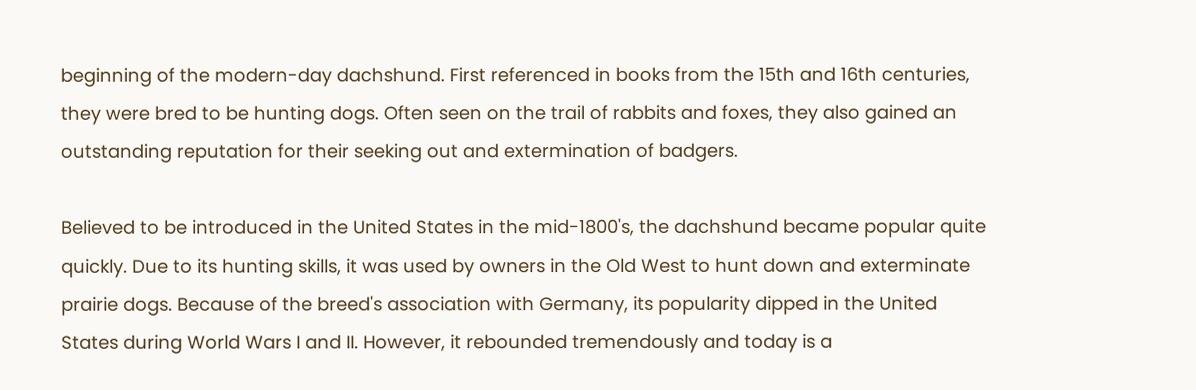beginning of the modern-day dachshund. First referenced in books from the 15th and 16th centuries, they were bred to be hunting dogs. Often seen on the trail of rabbits and foxes, they also gained an outstanding reputation for their seeking out and extermination of badgers.

Believed to be introduced in the United States in the mid-1800's, the dachshund became popular quite quickly. Due to its hunting skills, it was used by owners in the Old West to hunt down and exterminate prairie dogs. Because of the breed's association with Germany, its popularity dipped in the United States during World Wars I and II. However, it rebounded tremendously and today is a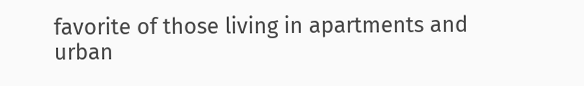favorite of those living in apartments and urban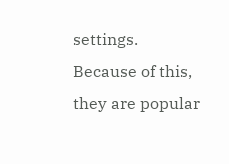settings. Because of this, they are popular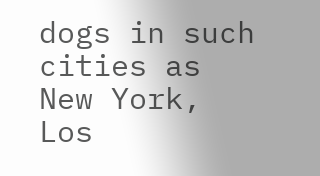dogs in such cities as New York, Los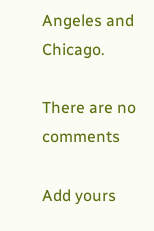Angeles and Chicago.

There are no comments

Add yours